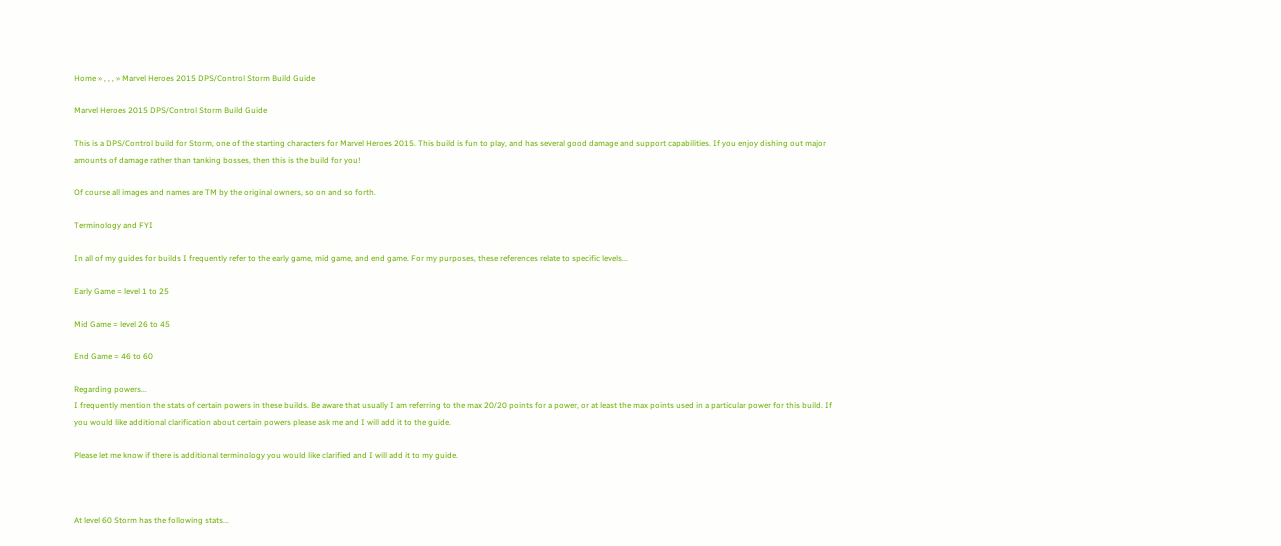Home » , , , » Marvel Heroes 2015 DPS/Control Storm Build Guide

Marvel Heroes 2015 DPS/Control Storm Build Guide

This is a DPS/Control build for Storm, one of the starting characters for Marvel Heroes 2015. This build is fun to play, and has several good damage and support capabilities. If you enjoy dishing out major amounts of damage rather than tanking bosses, then this is the build for you!

Of course all images and names are TM by the original owners, so on and so forth.

Terminology and FYI

In all of my guides for builds I frequently refer to the early game, mid game, and end game. For my purposes, these references relate to specific levels...

Early Game = level 1 to 25

Mid Game = level 26 to 45

End Game = 46 to 60

Regarding powers...
I frequently mention the stats of certain powers in these builds. Be aware that usually I am referring to the max 20/20 points for a power, or at least the max points used in a particular power for this build. If you would like additional clarification about certain powers please ask me and I will add it to the guide.

Please let me know if there is additional terminology you would like clarified and I will add it to my guide.



At level 60 Storm has the following stats...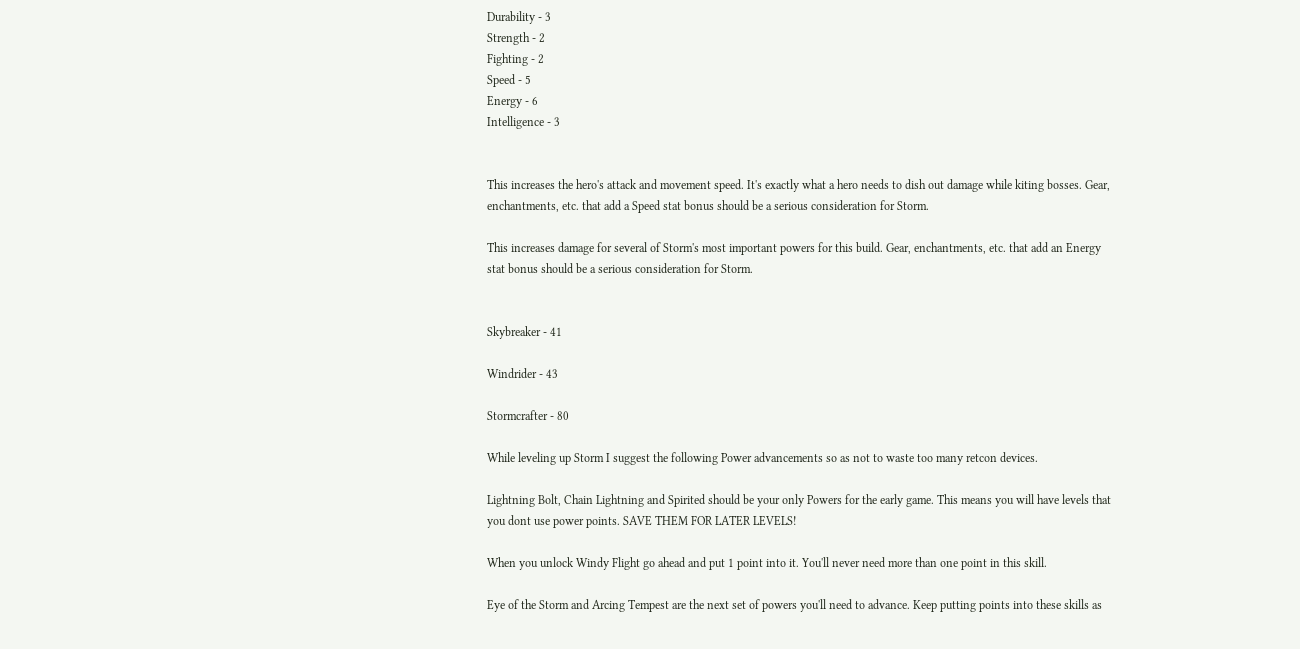Durability - 3
Strength - 2
Fighting - 2
Speed - 5
Energy - 6
Intelligence - 3


This increases the hero's attack and movement speed. It's exactly what a hero needs to dish out damage while kiting bosses. Gear, enchantments, etc. that add a Speed stat bonus should be a serious consideration for Storm.

This increases damage for several of Storm's most important powers for this build. Gear, enchantments, etc. that add an Energy stat bonus should be a serious consideration for Storm.


Skybreaker - 41

Windrider - 43

Stormcrafter - 80

While leveling up Storm I suggest the following Power advancements so as not to waste too many retcon devices.

Lightning Bolt, Chain Lightning and Spirited should be your only Powers for the early game. This means you will have levels that you dont use power points. SAVE THEM FOR LATER LEVELS!

When you unlock Windy Flight go ahead and put 1 point into it. You'll never need more than one point in this skill.

Eye of the Storm and Arcing Tempest are the next set of powers you'll need to advance. Keep putting points into these skills as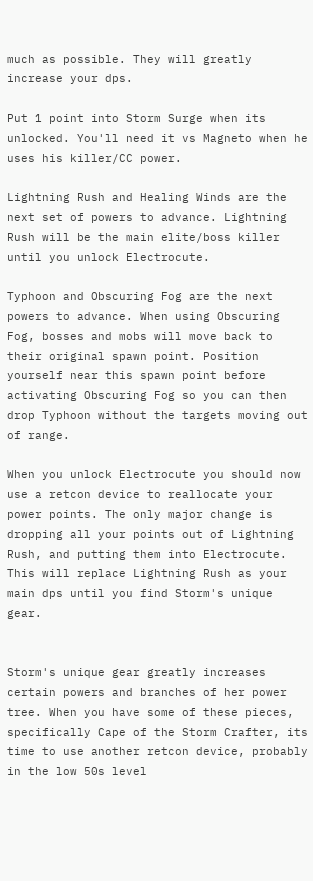much as possible. They will greatly increase your dps.

Put 1 point into Storm Surge when its unlocked. You'll need it vs Magneto when he uses his killer/CC power.

Lightning Rush and Healing Winds are the next set of powers to advance. Lightning Rush will be the main elite/boss killer until you unlock Electrocute.

Typhoon and Obscuring Fog are the next powers to advance. When using Obscuring Fog, bosses and mobs will move back to their original spawn point. Position yourself near this spawn point before activating Obscuring Fog so you can then drop Typhoon without the targets moving out of range.

When you unlock Electrocute you should now use a retcon device to reallocate your power points. The only major change is dropping all your points out of Lightning Rush, and putting them into Electrocute. This will replace Lightning Rush as your main dps until you find Storm's unique gear.


Storm's unique gear greatly increases certain powers and branches of her power tree. When you have some of these pieces, specifically Cape of the Storm Crafter, its time to use another retcon device, probably in the low 50s level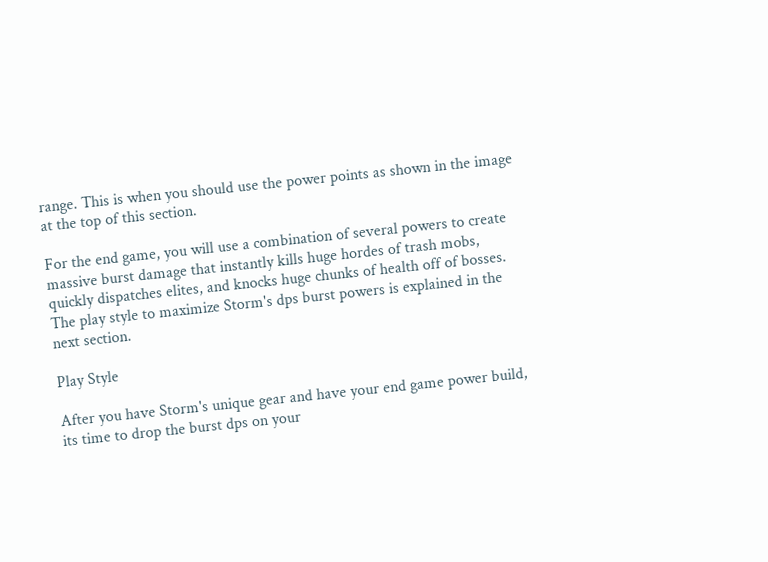range. This is when you should use the power points as shown in the image at the top of this section.

For the end game, you will use a combination of several powers to create massive burst damage that instantly kills huge hordes of trash mobs, quickly dispatches elites, and knocks huge chunks of health off of bosses. The play style to maximize Storm's dps burst powers is explained in the next section.

Play Style

After you have Storm's unique gear and have your end game power build, its time to drop the burst dps on your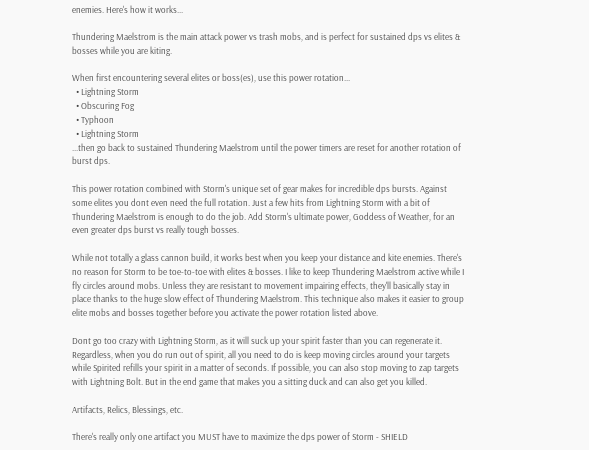enemies. Here's how it works...

Thundering Maelstrom is the main attack power vs trash mobs, and is perfect for sustained dps vs elites & bosses while you are kiting.

When first encountering several elites or boss(es), use this power rotation...
  • Lightning Storm
  • Obscuring Fog
  • Typhoon
  • Lightning Storm
...then go back to sustained Thundering Maelstrom until the power timers are reset for another rotation of burst dps.

This power rotation combined with Storm's unique set of gear makes for incredible dps bursts. Against some elites you dont even need the full rotation. Just a few hits from Lightning Storm with a bit of Thundering Maelstrom is enough to do the job. Add Storm's ultimate power, Goddess of Weather, for an even greater dps burst vs really tough bosses.

While not totally a glass cannon build, it works best when you keep your distance and kite enemies. There's no reason for Storm to be toe-to-toe with elites & bosses. I like to keep Thundering Maelstrom active while I fly circles around mobs. Unless they are resistant to movement impairing effects, they'll basically stay in place thanks to the huge slow effect of Thundering Maelstrom. This technique also makes it easier to group elite mobs and bosses together before you activate the power rotation listed above.

Dont go too crazy with Lightning Storm, as it will suck up your spirit faster than you can regenerate it. Regardless, when you do run out of spirit, all you need to do is keep moving circles around your targets while Spirited refills your spirit in a matter of seconds. If possible, you can also stop moving to zap targets with Lightning Bolt. But in the end game that makes you a sitting duck and can also get you killed.

Artifacts, Relics, Blessings, etc.

There's really only one artifact you MUST have to maximize the dps power of Storm - SHIELD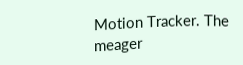Motion Tracker. The meager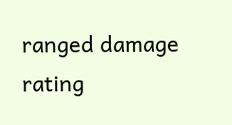ranged damage rating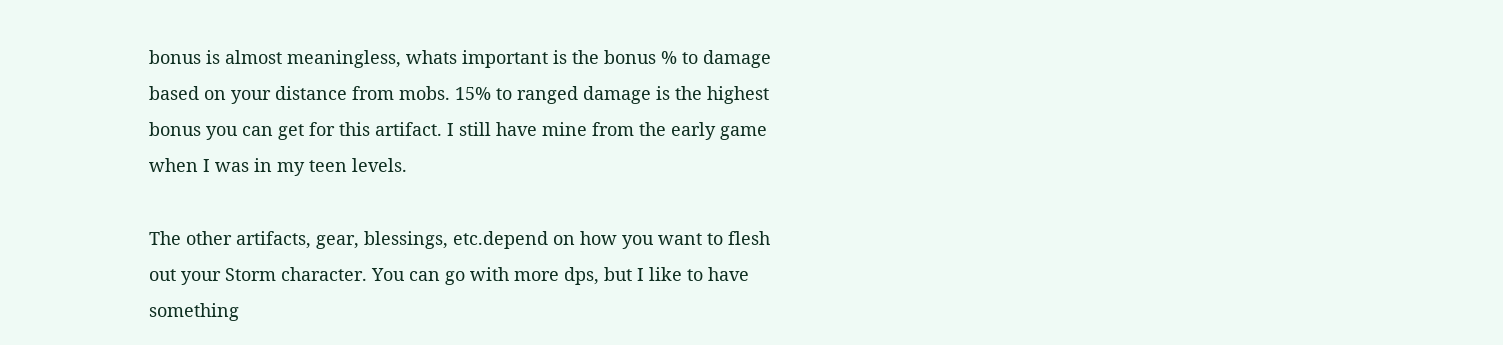bonus is almost meaningless, whats important is the bonus % to damage based on your distance from mobs. 15% to ranged damage is the highest bonus you can get for this artifact. I still have mine from the early game when I was in my teen levels.

The other artifacts, gear, blessings, etc.depend on how you want to flesh out your Storm character. You can go with more dps, but I like to have something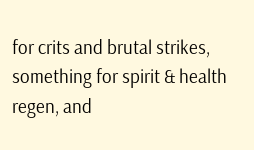for crits and brutal strikes, something for spirit & health regen, and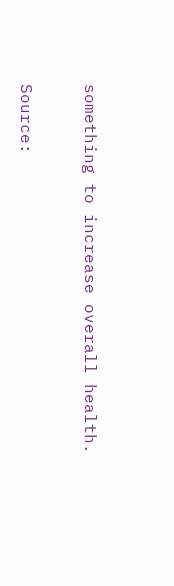something to increase overall health.

Source: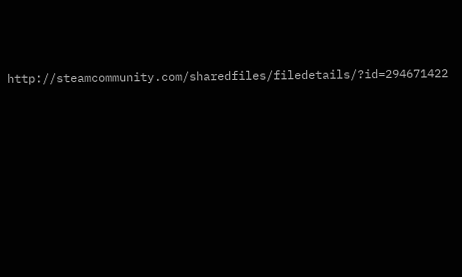http://steamcommunity.com/sharedfiles/filedetails/?id=294671422